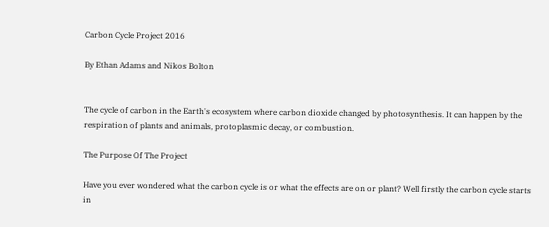Carbon Cycle Project 2016

By Ethan Adams and Nikos Bolton


The cycle of carbon in the Earth's ecosystem where carbon dioxide changed by photosynthesis. It can happen by the respiration of plants and animals, protoplasmic decay, or combustion.

The Purpose Of The Project

Have you ever wondered what the carbon cycle is or what the effects are on or plant? Well firstly the carbon cycle starts in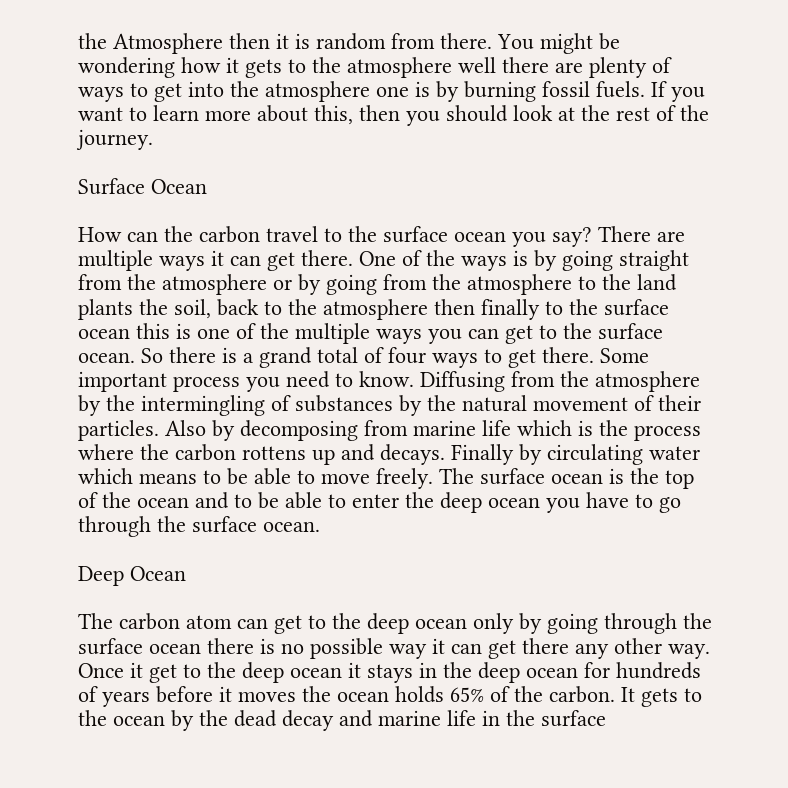the Atmosphere then it is random from there. You might be wondering how it gets to the atmosphere well there are plenty of ways to get into the atmosphere one is by burning fossil fuels. If you want to learn more about this, then you should look at the rest of the journey.

Surface Ocean

How can the carbon travel to the surface ocean you say? There are multiple ways it can get there. One of the ways is by going straight from the atmosphere or by going from the atmosphere to the land plants the soil, back to the atmosphere then finally to the surface ocean this is one of the multiple ways you can get to the surface ocean. So there is a grand total of four ways to get there. Some important process you need to know. Diffusing from the atmosphere by the intermingling of substances by the natural movement of their particles. Also by decomposing from marine life which is the process where the carbon rottens up and decays. Finally by circulating water which means to be able to move freely. The surface ocean is the top of the ocean and to be able to enter the deep ocean you have to go through the surface ocean.

Deep Ocean

The carbon atom can get to the deep ocean only by going through the surface ocean there is no possible way it can get there any other way. Once it get to the deep ocean it stays in the deep ocean for hundreds of years before it moves the ocean holds 65% of the carbon. It gets to the ocean by the dead decay and marine life in the surface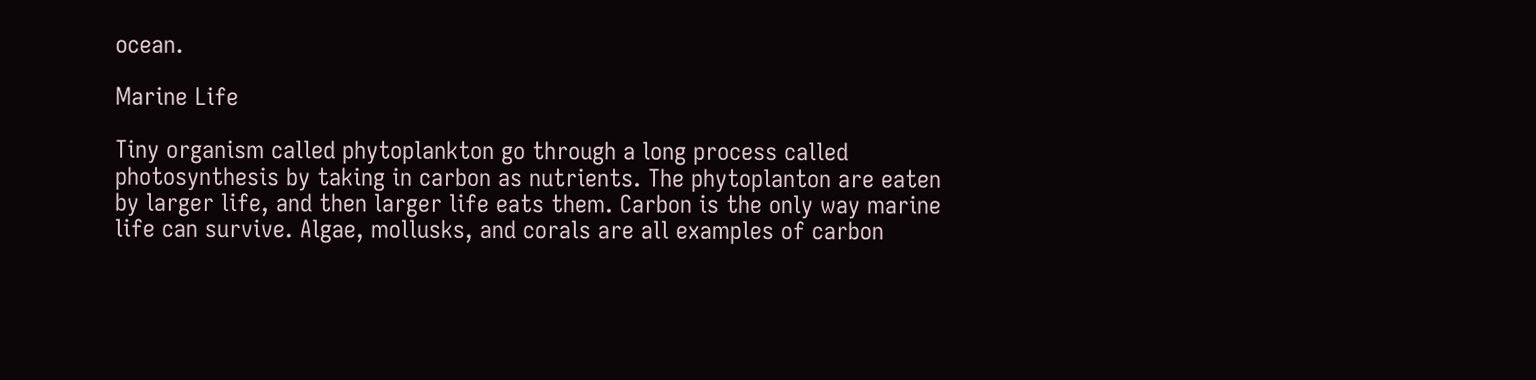ocean.

Marine Life

Tiny organism called phytoplankton go through a long process called photosynthesis by taking in carbon as nutrients. The phytoplanton are eaten by larger life, and then larger life eats them. Carbon is the only way marine life can survive. Algae, mollusks, and corals are all examples of carbon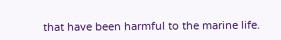that have been harmful to the marine life.